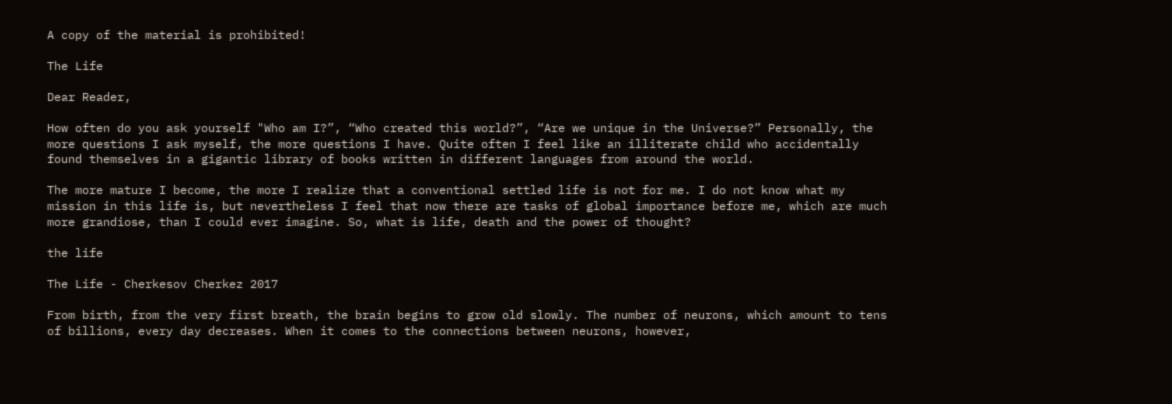A copy of the material is prohibited!

The Life

Dear Reader,

How often do you ask yourself "Who am I?”, “Who created this world?”, “Are we unique in the Universe?” Personally, the more questions I ask myself, the more questions I have. Quite often I feel like an illiterate child who accidentally found themselves in a gigantic library of books written in different languages from around the world.

The more mature I become, the more I realize that a conventional settled life is not for me. I do not know what my mission in this life is, but nevertheless I feel that now there are tasks of global importance before me, which are much more grandiose, than I could ever imagine. So, what is life, death and the power of thought?

the life

The Life - Cherkesov Cherkez 2017

From birth, from the very first breath, the brain begins to grow old slowly. The number of neurons, which amount to tens of billions, every day decreases. When it comes to the connections between neurons, however,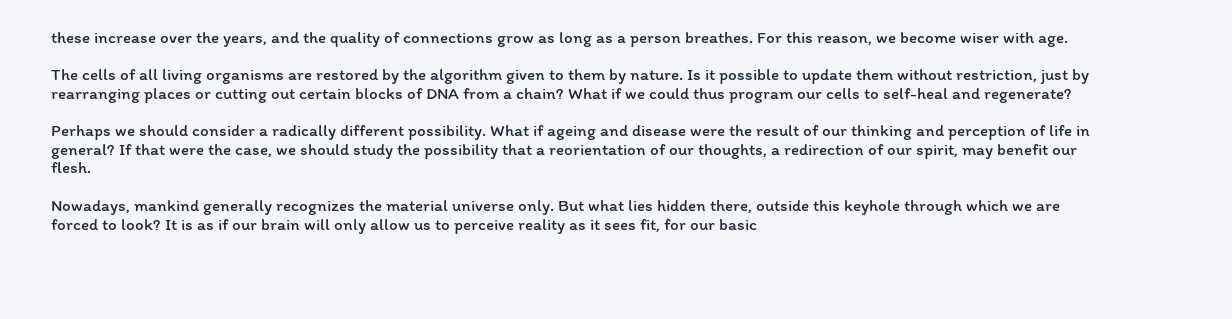these increase over the years, and the quality of connections grow as long as a person breathes. For this reason, we become wiser with age.

The cells of all living organisms are restored by the algorithm given to them by nature. Is it possible to update them without restriction, just by rearranging places or cutting out certain blocks of DNA from a chain? What if we could thus program our cells to self-heal and regenerate?

Perhaps we should consider a radically different possibility. What if ageing and disease were the result of our thinking and perception of life in general? If that were the case, we should study the possibility that a reorientation of our thoughts, a redirection of our spirit, may benefit our flesh.

Nowadays, mankind generally recognizes the material universe only. But what lies hidden there, outside this keyhole through which we are forced to look? It is as if our brain will only allow us to perceive reality as it sees fit, for our basic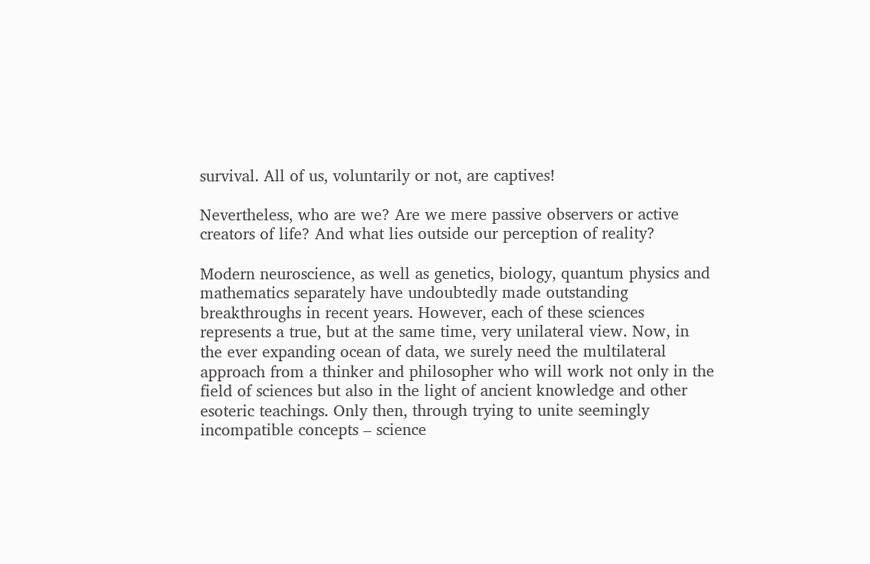survival. All of us, voluntarily or not, are captives!

Nevertheless, who are we? Are we mere passive observers or active creators of life? And what lies outside our perception of reality?

Modern neuroscience, as well as genetics, biology, quantum physics and mathematics separately have undoubtedly made outstanding breakthroughs in recent years. However, each of these sciences represents a true, but at the same time, very unilateral view. Now, in the ever expanding ocean of data, we surely need the multilateral approach from a thinker and philosopher who will work not only in the field of sciences but also in the light of ancient knowledge and other esoteric teachings. Only then, through trying to unite seemingly incompatible concepts – science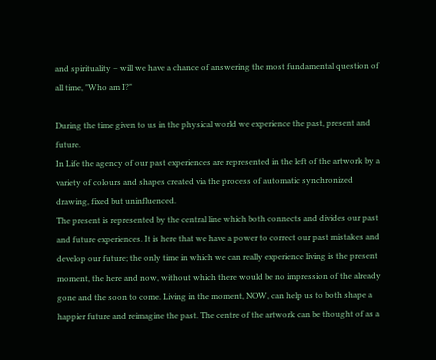and spirituality – will we have a chance of answering the most fundamental question of all time, "Who am I?"

During the time given to us in the physical world we experience the past, present and future.
In Life the agency of our past experiences are represented in the left of the artwork by a variety of colours and shapes created via the process of automatic synchronized drawing, fixed but uninfluenced.
The present is represented by the central line which both connects and divides our past and future experiences. It is here that we have a power to correct our past mistakes and develop our future; the only time in which we can really experience living is the present moment, the here and now, without which there would be no impression of the already gone and the soon to come. Living in the moment, NOW, can help us to both shape a happier future and reimagine the past. The centre of the artwork can be thought of as a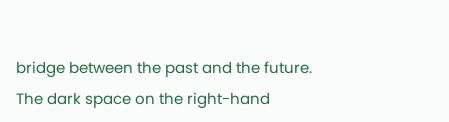bridge between the past and the future.
The dark space on the right-hand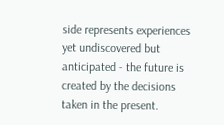side represents experiences yet undiscovered but anticipated - the future is created by the decisions taken in the present.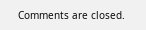Comments are closed.